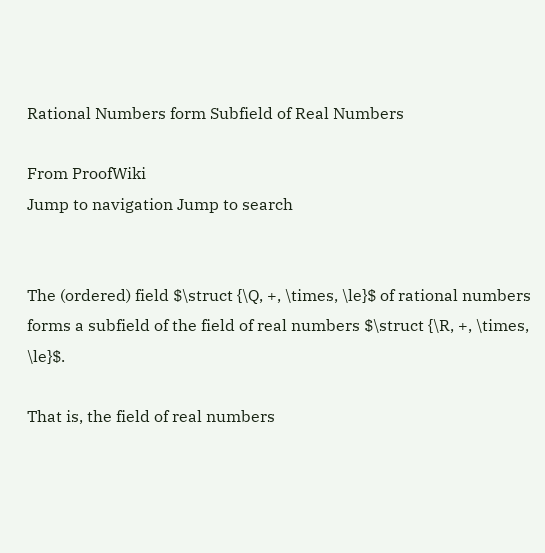Rational Numbers form Subfield of Real Numbers

From ProofWiki
Jump to navigation Jump to search


The (ordered) field $\struct {\Q, +, \times, \le}$ of rational numbers forms a subfield of the field of real numbers $\struct {\R, +, \times, \le}$.

That is, the field of real numbers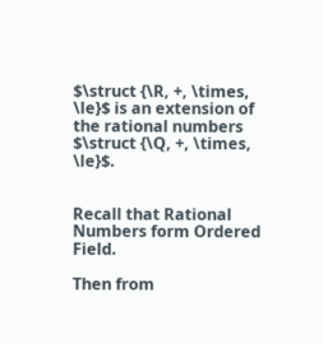$\struct {\R, +, \times, \le}$ is an extension of the rational numbers $\struct {\Q, +, \times, \le}$.


Recall that Rational Numbers form Ordered Field.

Then from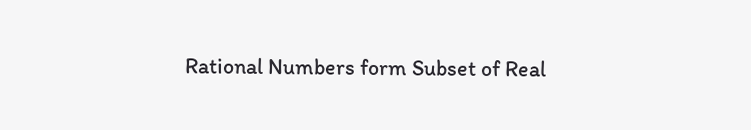Rational Numbers form Subset of Real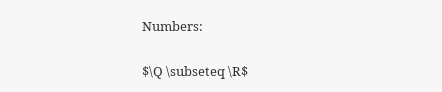Numbers:

$\Q \subseteq \R$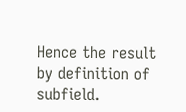Hence the result by definition of subfield.